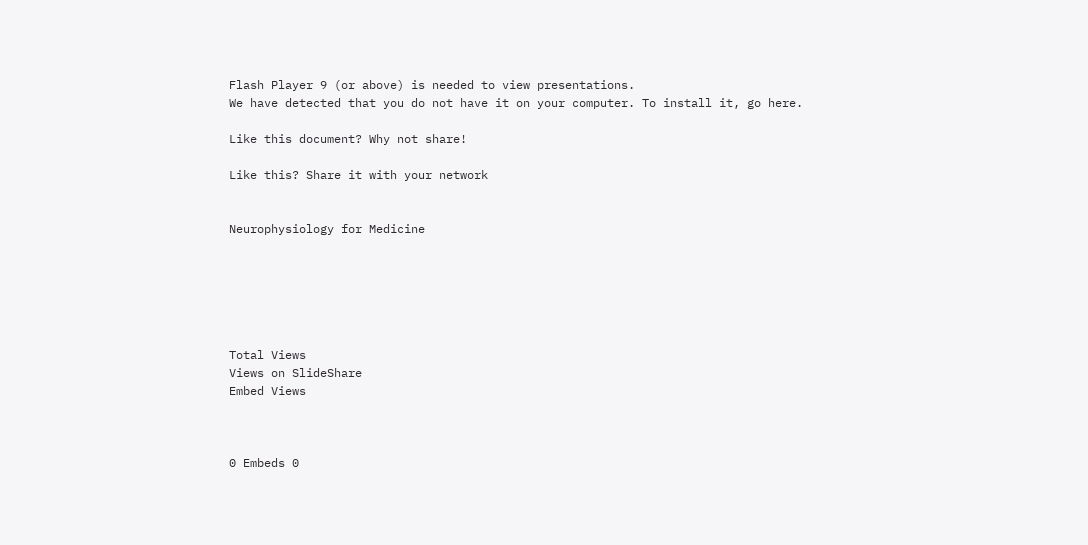Flash Player 9 (or above) is needed to view presentations.
We have detected that you do not have it on your computer. To install it, go here.

Like this document? Why not share!

Like this? Share it with your network


Neurophysiology for Medicine






Total Views
Views on SlideShare
Embed Views



0 Embeds 0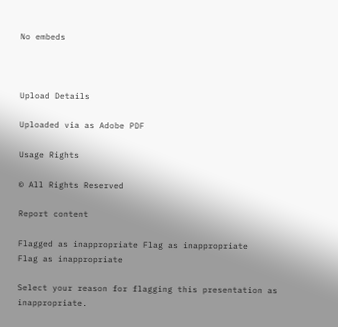No embeds



Upload Details

Uploaded via as Adobe PDF

Usage Rights

© All Rights Reserved

Report content

Flagged as inappropriate Flag as inappropriate
Flag as inappropriate

Select your reason for flagging this presentation as inappropriate.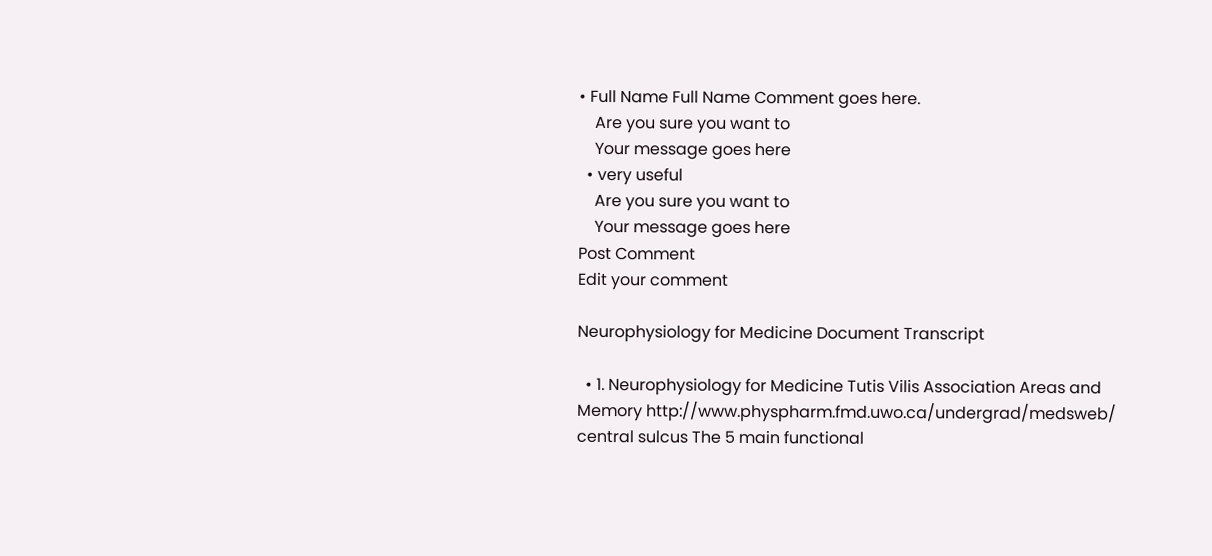• Full Name Full Name Comment goes here.
    Are you sure you want to
    Your message goes here
  • very useful
    Are you sure you want to
    Your message goes here
Post Comment
Edit your comment

Neurophysiology for Medicine Document Transcript

  • 1. Neurophysiology for Medicine Tutis Vilis Association Areas and Memory http://www.physpharm.fmd.uwo.ca/undergrad/medsweb/ central sulcus The 5 main functional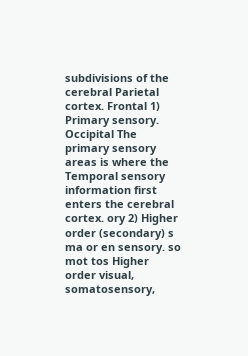subdivisions of the cerebral Parietal cortex. Frontal 1) Primary sensory. Occipital The primary sensory areas is where the Temporal sensory information first enters the cerebral cortex. ory 2) Higher order (secondary) s ma or en sensory. so mot tos Higher order visual, somatosensory,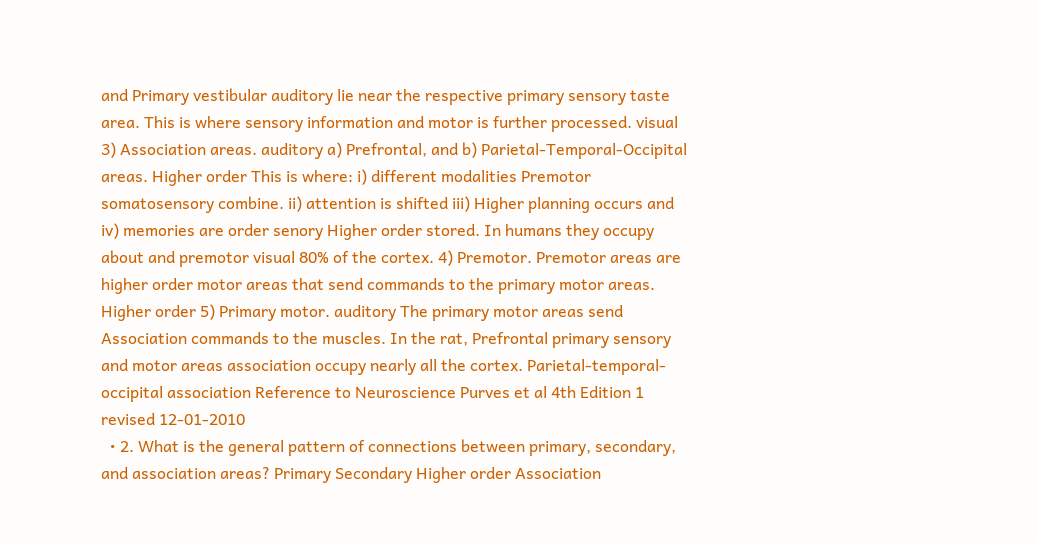and Primary vestibular auditory lie near the respective primary sensory taste area. This is where sensory information and motor is further processed. visual 3) Association areas. auditory a) Prefrontal, and b) Parietal-Temporal-Occipital areas. Higher order This is where: i) different modalities Premotor somatosensory combine. ii) attention is shifted iii) Higher planning occurs and iv) memories are order senory Higher order stored. In humans they occupy about and premotor visual 80% of the cortex. 4) Premotor. Premotor areas are higher order motor areas that send commands to the primary motor areas. Higher order 5) Primary motor. auditory The primary motor areas send Association commands to the muscles. In the rat, Prefrontal primary sensory and motor areas association occupy nearly all the cortex. Parietal-temporal-occipital association Reference to Neuroscience Purves et al 4th Edition 1 revised 12-01-2010
  • 2. What is the general pattern of connections between primary, secondary, and association areas? Primary Secondary Higher order Association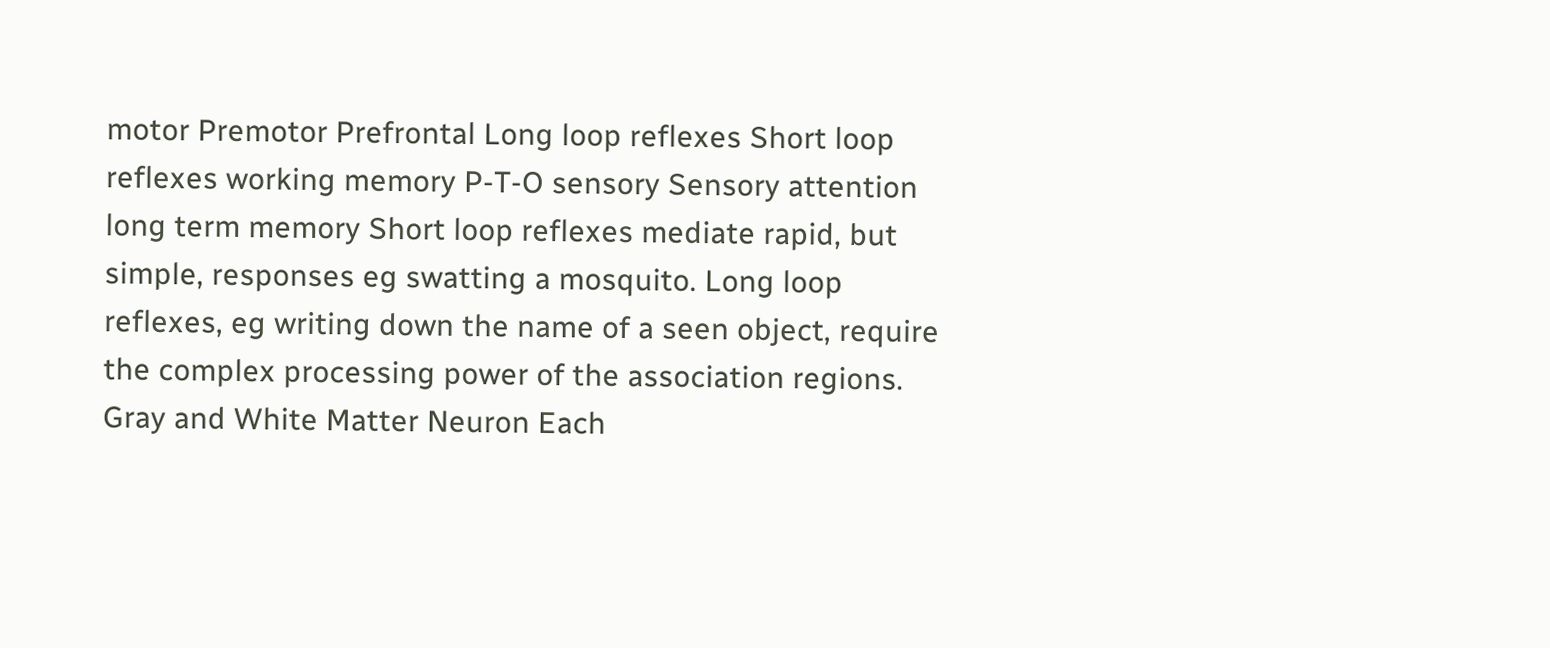motor Premotor Prefrontal Long loop reflexes Short loop reflexes working memory P-T-O sensory Sensory attention long term memory Short loop reflexes mediate rapid, but simple, responses eg swatting a mosquito. Long loop reflexes, eg writing down the name of a seen object, require the complex processing power of the association regions. Gray and White Matter Neuron Each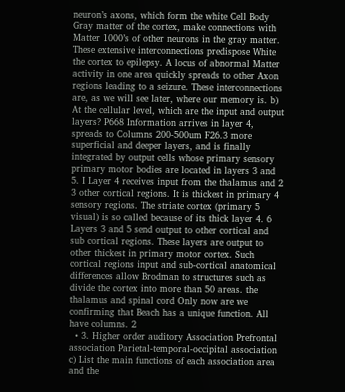neuron’s axons, which form the white Cell Body Gray matter of the cortex, make connections with Matter 1000’s of other neurons in the gray matter. These extensive interconnections predispose White the cortex to epilepsy. A locus of abnormal Matter activity in one area quickly spreads to other Axon regions leading to a seizure. These interconnections are, as we will see later, where our memory is. b) At the cellular level, which are the input and output layers? P668 Information arrives in layer 4, spreads to Columns 200-500um F26.3 more superficial and deeper layers, and is finally integrated by output cells whose primary sensory primary motor bodies are located in layers 3 and 5. I Layer 4 receives input from the thalamus and 2 3 other cortical regions. It is thickest in primary 4 sensory regions. The striate cortex (primary 5 visual) is so called because of its thick layer 4. 6 Layers 3 and 5 send output to other cortical and sub cortical regions. These layers are output to other thickest in primary motor cortex. Such cortical regions input and sub-cortical anatomical differences allow Brodman to structures such as divide the cortex into more than 50 areas. the thalamus and spinal cord Only now are we confirming that Beach has a unique function. All have columns. 2
  • 3. Higher order auditory Association Prefrontal association Parietal-temporal-occipital association c) List the main functions of each association area and the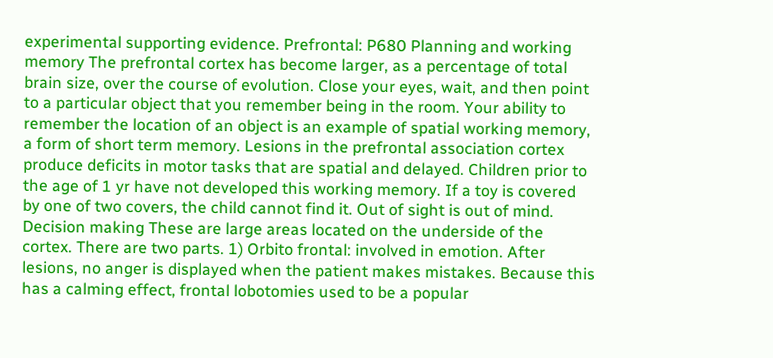experimental supporting evidence. Prefrontal: P680 Planning and working memory The prefrontal cortex has become larger, as a percentage of total brain size, over the course of evolution. Close your eyes, wait, and then point to a particular object that you remember being in the room. Your ability to remember the location of an object is an example of spatial working memory, a form of short term memory. Lesions in the prefrontal association cortex produce deficits in motor tasks that are spatial and delayed. Children prior to the age of 1 yr have not developed this working memory. If a toy is covered by one of two covers, the child cannot find it. Out of sight is out of mind. Decision making These are large areas located on the underside of the cortex. There are two parts. 1) Orbito frontal: involved in emotion. After lesions, no anger is displayed when the patient makes mistakes. Because this has a calming effect, frontal lobotomies used to be a popular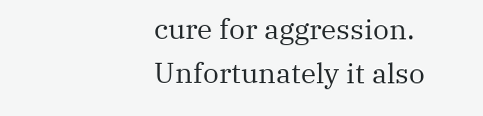cure for aggression. Unfortunately it also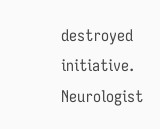destroyed initiative. Neurologist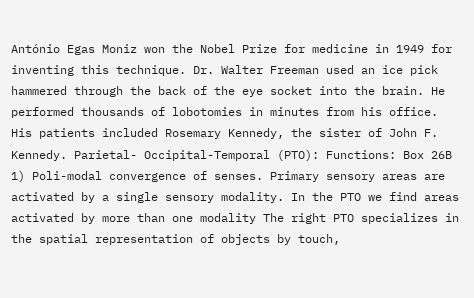António Egas Moniz won the Nobel Prize for medicine in 1949 for inventing this technique. Dr. Walter Freeman used an ice pick hammered through the back of the eye socket into the brain. He performed thousands of lobotomies in minutes from his office. His patients included Rosemary Kennedy, the sister of John F. Kennedy. Parietal- Occipital-Temporal (PTO): Functions: Box 26B 1) Poli-modal convergence of senses. Primary sensory areas are activated by a single sensory modality. In the PTO we find areas activated by more than one modality The right PTO specializes in the spatial representation of objects by touch,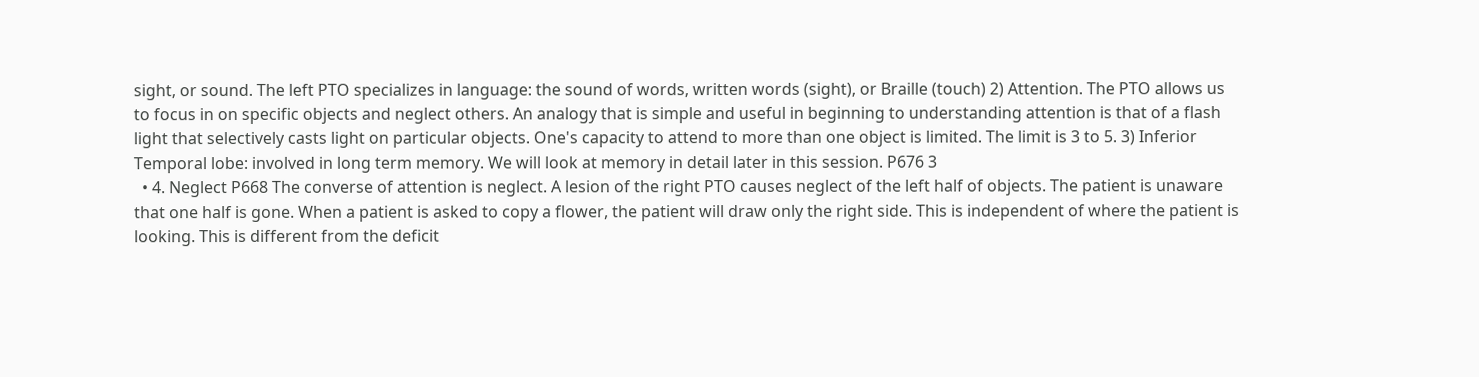sight, or sound. The left PTO specializes in language: the sound of words, written words (sight), or Braille (touch) 2) Attention. The PTO allows us to focus in on specific objects and neglect others. An analogy that is simple and useful in beginning to understanding attention is that of a flash light that selectively casts light on particular objects. One's capacity to attend to more than one object is limited. The limit is 3 to 5. 3) Inferior Temporal lobe: involved in long term memory. We will look at memory in detail later in this session. P676 3
  • 4. Neglect P668 The converse of attention is neglect. A lesion of the right PTO causes neglect of the left half of objects. The patient is unaware that one half is gone. When a patient is asked to copy a flower, the patient will draw only the right side. This is independent of where the patient is looking. This is different from the deficit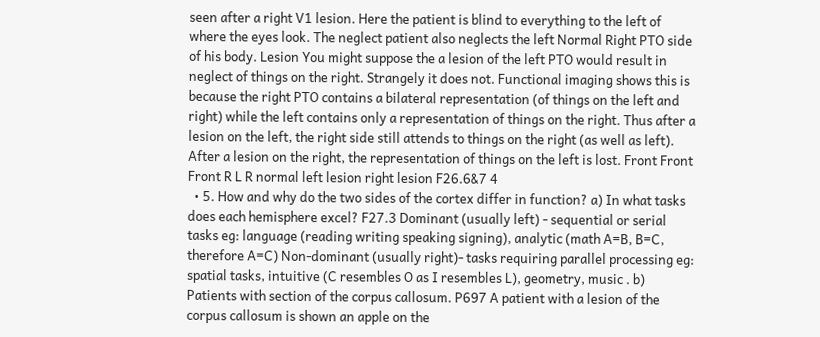seen after a right V1 lesion. Here the patient is blind to everything to the left of where the eyes look. The neglect patient also neglects the left Normal Right PTO side of his body. Lesion You might suppose the a lesion of the left PTO would result in neglect of things on the right. Strangely it does not. Functional imaging shows this is because the right PTO contains a bilateral representation (of things on the left and right) while the left contains only a representation of things on the right. Thus after a lesion on the left, the right side still attends to things on the right (as well as left). After a lesion on the right, the representation of things on the left is lost. Front Front Front R L R normal left lesion right lesion F26.6&7 4
  • 5. How and why do the two sides of the cortex differ in function? a) In what tasks does each hemisphere excel? F27.3 Dominant (usually left) - sequential or serial tasks eg: language (reading writing speaking signing), analytic (math A=B, B=C, therefore A=C) Non-dominant (usually right)- tasks requiring parallel processing eg: spatial tasks, intuitive (C resembles O as I resembles L), geometry, music . b) Patients with section of the corpus callosum. P697 A patient with a lesion of the corpus callosum is shown an apple on the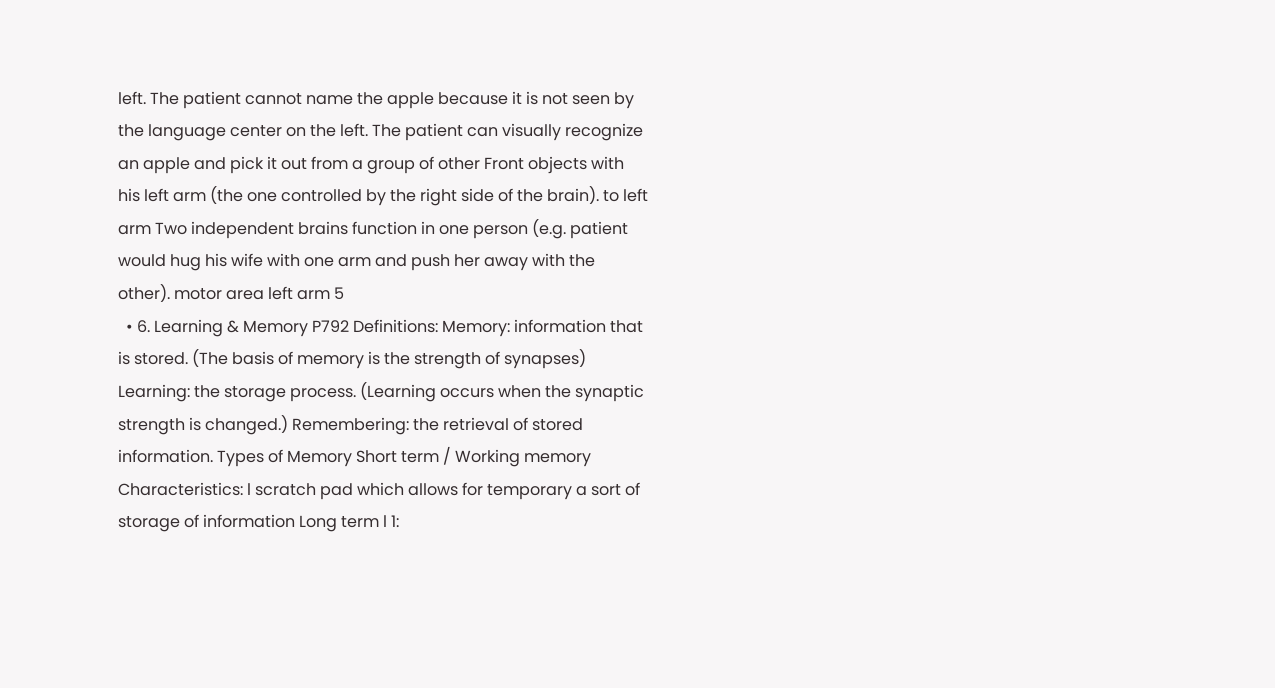left. The patient cannot name the apple because it is not seen by the language center on the left. The patient can visually recognize an apple and pick it out from a group of other Front objects with his left arm (the one controlled by the right side of the brain). to left arm Two independent brains function in one person (e.g. patient would hug his wife with one arm and push her away with the other). motor area left arm 5
  • 6. Learning & Memory P792 Definitions: Memory: information that is stored. (The basis of memory is the strength of synapses) Learning: the storage process. (Learning occurs when the synaptic strength is changed.) Remembering: the retrieval of stored information. Types of Memory Short term / Working memory Characteristics: l scratch pad which allows for temporary a sort of storage of information Long term l 1: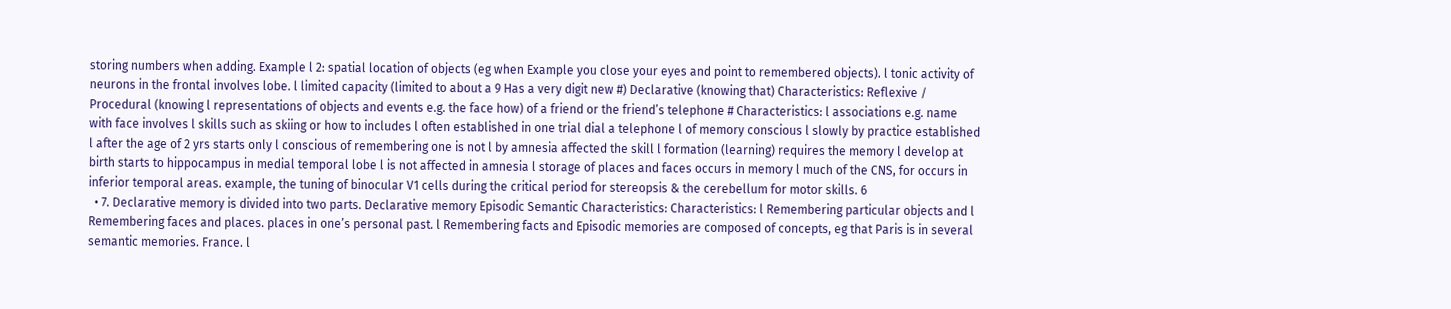storing numbers when adding. Example l 2: spatial location of objects (eg when Example you close your eyes and point to remembered objects). l tonic activity of neurons in the frontal involves lobe. l limited capacity (limited to about a 9 Has a very digit new #) Declarative (knowing that) Characteristics: Reflexive / Procedural (knowing l representations of objects and events e.g. the face how) of a friend or the friend’s telephone # Characteristics: l associations e.g. name with face involves l skills such as skiing or how to includes l often established in one trial dial a telephone l of memory conscious l slowly by practice established l after the age of 2 yrs starts only l conscious of remembering one is not l by amnesia affected the skill l formation (learning) requires the memory l develop at birth starts to hippocampus in medial temporal lobe l is not affected in amnesia l storage of places and faces occurs in memory l much of the CNS, for occurs in inferior temporal areas. example, the tuning of binocular V1 cells during the critical period for stereopsis & the cerebellum for motor skills. 6
  • 7. Declarative memory is divided into two parts. Declarative memory Episodic Semantic Characteristics: Characteristics: l Remembering particular objects and l Remembering faces and places. places in one’s personal past. l Remembering facts and Episodic memories are composed of concepts, eg that Paris is in several semantic memories. France. l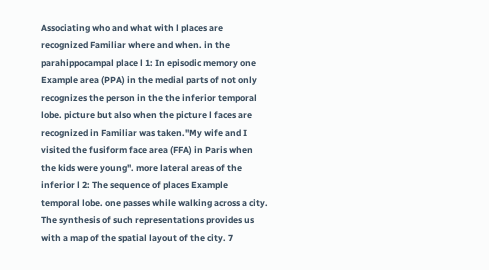Associating who and what with l places are recognized Familiar where and when. in the parahippocampal place l 1: In episodic memory one Example area (PPA) in the medial parts of not only recognizes the person in the the inferior temporal lobe. picture but also when the picture l faces are recognized in Familiar was taken."My wife and I visited the fusiform face area (FFA) in Paris when the kids were young". more lateral areas of the inferior l 2: The sequence of places Example temporal lobe. one passes while walking across a city. The synthesis of such representations provides us with a map of the spatial layout of the city. 7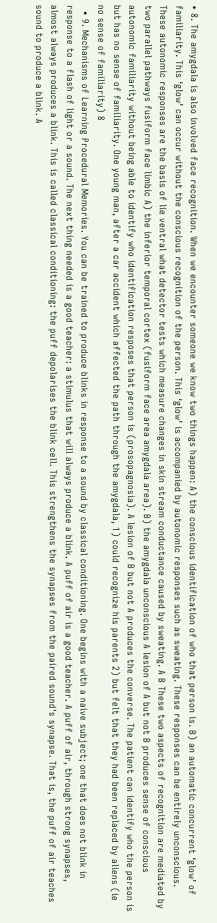• 8. The amygdala is also involved face recognition. When we encounter someone we know two things happen: A) the conscious identification of who that person is. B) an automatic concurrent ‘glow’ of familiarity. This ‘glow’ can occur without the conscious recognition of the person. This ‘glow’ is accompanied by autonomic responses such as sweating. These responses can be entirely unconscious. These autonomic responses are the basis of lie ventral what detector tests which measure changes in skin stream conductance caused by sweating. A B These two aspects of recognition are mediated by two parallel pathways fusiform face limbic A) the inferior temporal cortex (fusiform face area amygdala area). B) the amygdala unconscious A lesion of A but not B produces sense of conscious autonomic familiarity without being able to identify who identification resposes that person is (prosopagnosia). A lesion of B but not A produces the converse. The patient can identify who the person is but has no sense of familiarity. One young man, after a car accident which affected the path through the amygdala, 1) could recognize his parents 2) but felt that they had been replaced by aliens (ie no sense of familiarity) 8
  • 9. Mechanisms of Learning Procedural Memories. You can be trained to produce blinks in response to a sound by classical conditioning. One begins with a naive subject; one that does not blink in response to a flash of light or a sound. The next thing needed is a good teacher: a stimulus that will always produce a blink. A puff of air is a good teacher. A puff of air, through strong synapses, almost always produces a blink. This is called classical conditioning: the puff depolarises the blink cell. This strengthens the synapses from the paired sound's synapse. That is, the puff of air teaches sound to produce a blink. A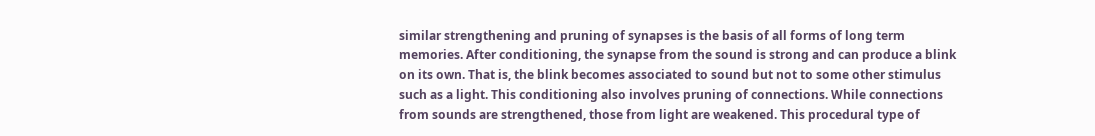similar strengthening and pruning of synapses is the basis of all forms of long term memories. After conditioning, the synapse from the sound is strong and can produce a blink on its own. That is, the blink becomes associated to sound but not to some other stimulus such as a light. This conditioning also involves pruning of connections. While connections from sounds are strengthened, those from light are weakened. This procedural type of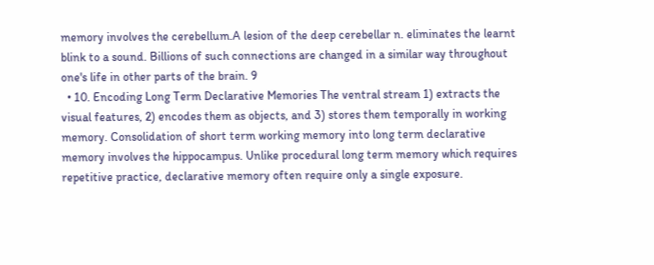memory involves the cerebellum.A lesion of the deep cerebellar n. eliminates the learnt blink to a sound. Billions of such connections are changed in a similar way throughout one's life in other parts of the brain. 9
  • 10. Encoding Long Term Declarative Memories The ventral stream 1) extracts the visual features, 2) encodes them as objects, and 3) stores them temporally in working memory. Consolidation of short term working memory into long term declarative memory involves the hippocampus. Unlike procedural long term memory which requires repetitive practice, declarative memory often require only a single exposure.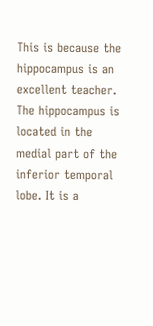This is because the hippocampus is an excellent teacher. The hippocampus is located in the medial part of the inferior temporal lobe. It is a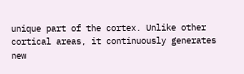unique part of the cortex. Unlike other cortical areas, it continuously generates new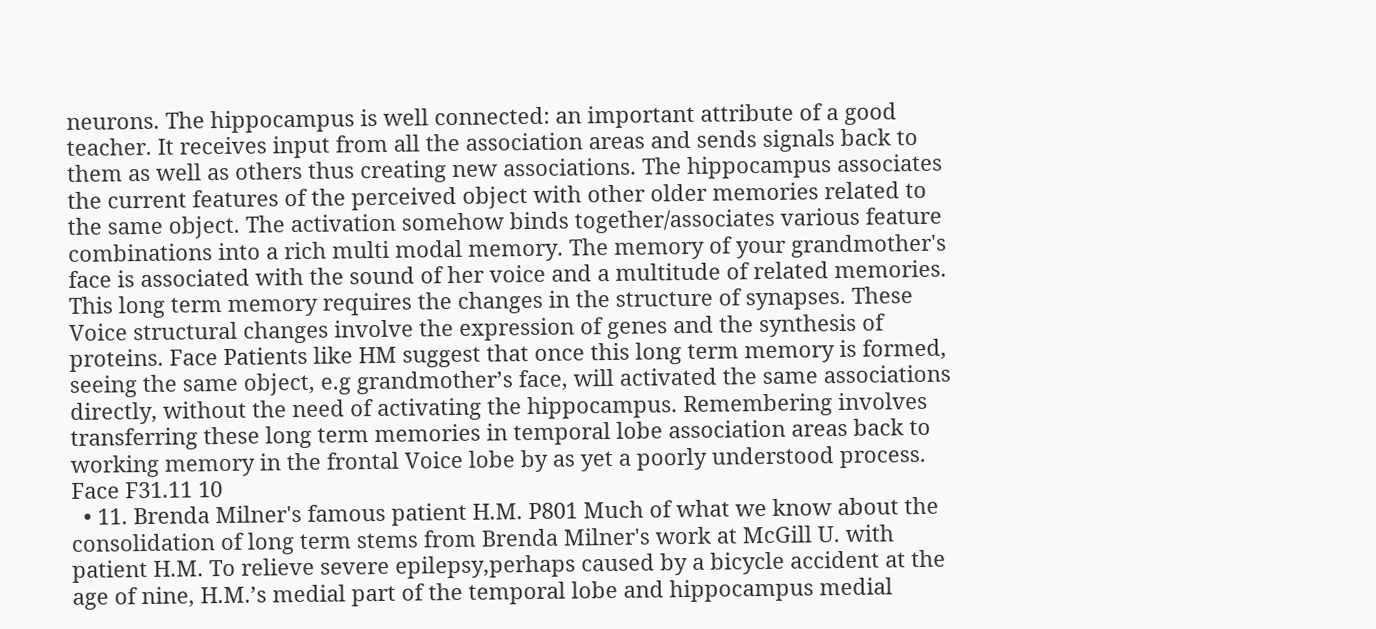neurons. The hippocampus is well connected: an important attribute of a good teacher. It receives input from all the association areas and sends signals back to them as well as others thus creating new associations. The hippocampus associates the current features of the perceived object with other older memories related to the same object. The activation somehow binds together/associates various feature combinations into a rich multi modal memory. The memory of your grandmother's face is associated with the sound of her voice and a multitude of related memories. This long term memory requires the changes in the structure of synapses. These Voice structural changes involve the expression of genes and the synthesis of proteins. Face Patients like HM suggest that once this long term memory is formed, seeing the same object, e.g grandmother’s face, will activated the same associations directly, without the need of activating the hippocampus. Remembering involves transferring these long term memories in temporal lobe association areas back to working memory in the frontal Voice lobe by as yet a poorly understood process. Face F31.11 10
  • 11. Brenda Milner's famous patient H.M. P801 Much of what we know about the consolidation of long term stems from Brenda Milner's work at McGill U. with patient H.M. To relieve severe epilepsy,perhaps caused by a bicycle accident at the age of nine, H.M.’s medial part of the temporal lobe and hippocampus medial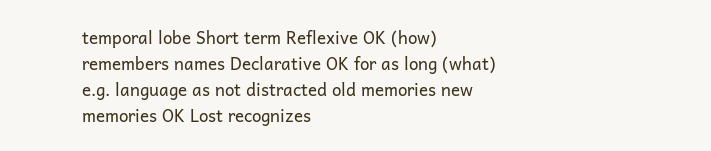temporal lobe Short term Reflexive OK (how) remembers names Declarative OK for as long (what) e.g. language as not distracted old memories new memories OK Lost recognizes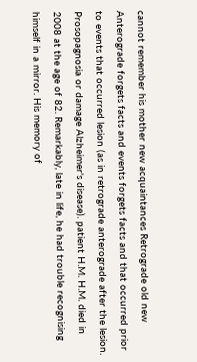cannot remember his mother new acquaintances Retrograde old new Anterograde forgets facts and events forgets facts and that occurred prior to events that occurred lesion (as in retrograde anterograde after the lesion. Prosopagnosia or damage Alzheimer's disease). patient H.M. H.M. died in 2008 at the age of 82. Remarkably, late in life, he had trouble recognising himself in a mirror. His memory of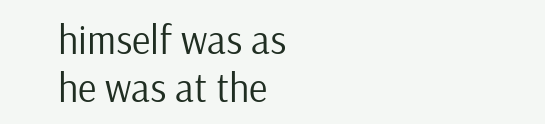himself was as he was at the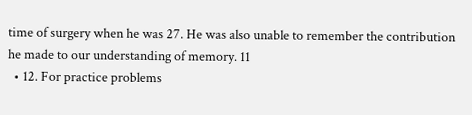time of surgery when he was 27. He was also unable to remember the contribution he made to our understanding of memory. 11
  • 12. For practice problems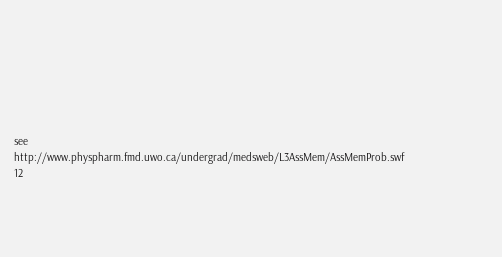see http://www.physpharm.fmd.uwo.ca/undergrad/medsweb/L3AssMem/AssMemProb.swf 12